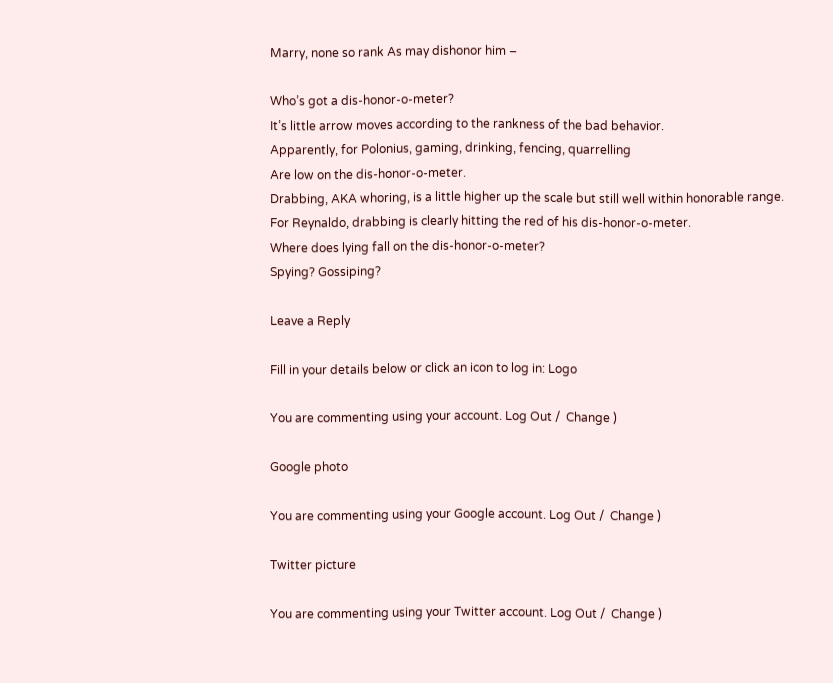Marry, none so rank As may dishonor him –

Who’s got a dis-honor-o-meter?
It’s little arrow moves according to the rankness of the bad behavior.
Apparently, for Polonius, gaming, drinking, fencing, quarrelling
Are low on the dis-honor-o-meter.
Drabbing, AKA whoring, is a little higher up the scale but still well within honorable range.
For Reynaldo, drabbing is clearly hitting the red of his dis-honor-o-meter.
Where does lying fall on the dis-honor-o-meter?
Spying? Gossiping?

Leave a Reply

Fill in your details below or click an icon to log in: Logo

You are commenting using your account. Log Out /  Change )

Google photo

You are commenting using your Google account. Log Out /  Change )

Twitter picture

You are commenting using your Twitter account. Log Out /  Change )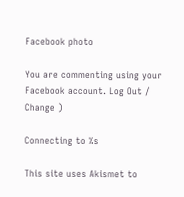Facebook photo

You are commenting using your Facebook account. Log Out /  Change )

Connecting to %s

This site uses Akismet to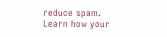reduce spam. Learn how your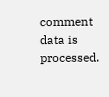comment data is processed.